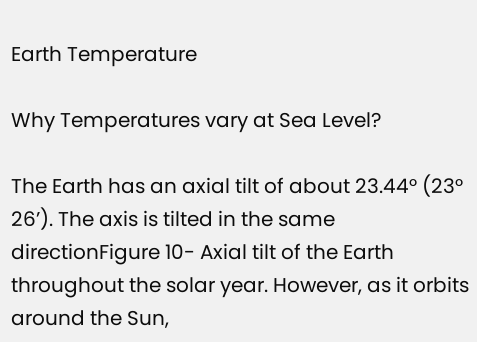Earth Temperature

Why Temperatures vary at Sea Level?

The Earth has an axial tilt of about 23.44° (23° 26’). The axis is tilted in the same directionFigure 10- Axial tilt of the Earth throughout the solar year. However, as it orbits around the Sun,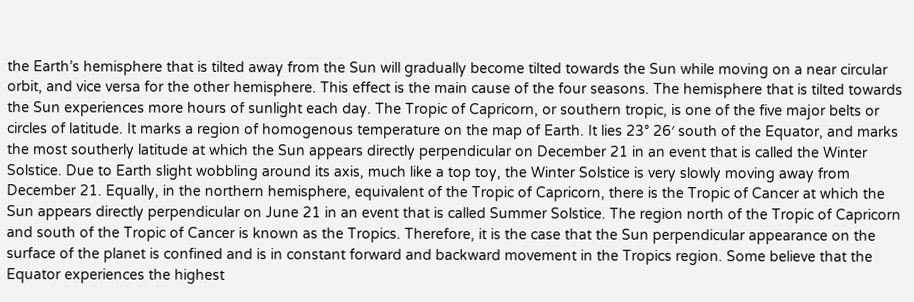the Earth’s hemisphere that is tilted away from the Sun will gradually become tilted towards the Sun while moving on a near circular orbit, and vice versa for the other hemisphere. This effect is the main cause of the four seasons. The hemisphere that is tilted towards the Sun experiences more hours of sunlight each day. The Tropic of Capricorn, or southern tropic, is one of the five major belts or circles of latitude. It marks a region of homogenous temperature on the map of Earth. It lies 23° 26′ south of the Equator, and marks the most southerly latitude at which the Sun appears directly perpendicular on December 21 in an event that is called the Winter Solstice. Due to Earth slight wobbling around its axis, much like a top toy, the Winter Solstice is very slowly moving away from December 21. Equally, in the northern hemisphere, equivalent of the Tropic of Capricorn, there is the Tropic of Cancer at which the Sun appears directly perpendicular on June 21 in an event that is called Summer Solstice. The region north of the Tropic of Capricorn and south of the Tropic of Cancer is known as the Tropics. Therefore, it is the case that the Sun perpendicular appearance on the surface of the planet is confined and is in constant forward and backward movement in the Tropics region. Some believe that the Equator experiences the highest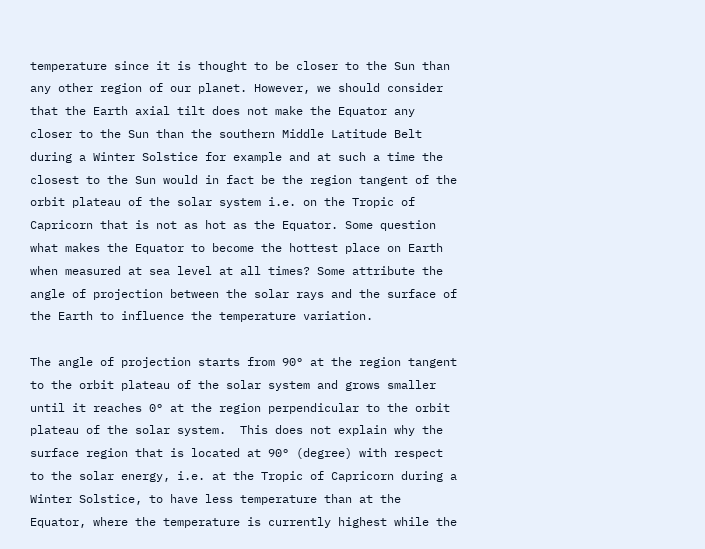temperature since it is thought to be closer to the Sun than any other region of our planet. However, we should consider that the Earth axial tilt does not make the Equator any closer to the Sun than the southern Middle Latitude Belt during a Winter Solstice for example and at such a time the closest to the Sun would in fact be the region tangent of the orbit plateau of the solar system i.e. on the Tropic of Capricorn that is not as hot as the Equator. Some question what makes the Equator to become the hottest place on Earth when measured at sea level at all times? Some attribute the angle of projection between the solar rays and the surface of the Earth to influence the temperature variation.

The angle of projection starts from 90° at the region tangent to the orbit plateau of the solar system and grows smaller until it reaches 0° at the region perpendicular to the orbit plateau of the solar system.  This does not explain why the surface region that is located at 90° (degree) with respect to the solar energy, i.e. at the Tropic of Capricorn during a Winter Solstice, to have less temperature than at the Equator, where the temperature is currently highest while the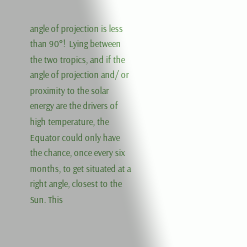angle of projection is less than 90°!  Lying between the two tropics, and if the angle of projection and/ or proximity to the solar energy are the drivers of high temperature, the Equator could only have the chance, once every six months, to get situated at a right angle, closest to the Sun. This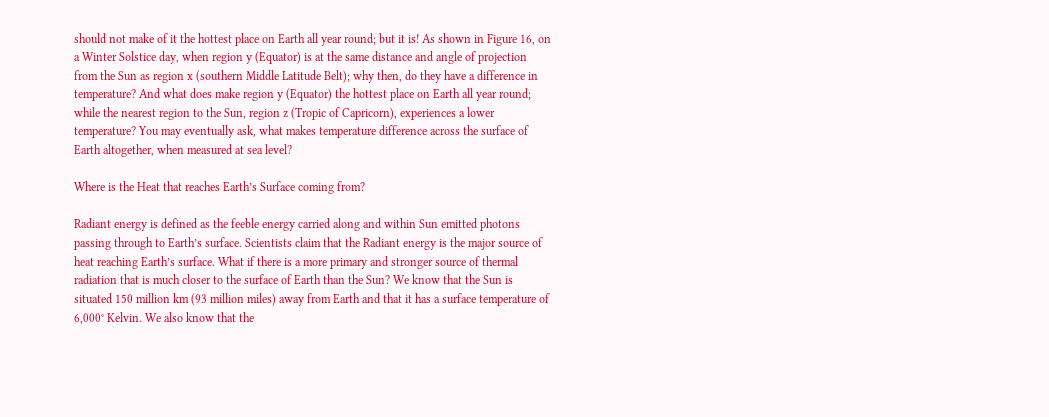should not make of it the hottest place on Earth all year round; but it is! As shown in Figure 16, on a Winter Solstice day, when region y (Equator) is at the same distance and angle of projection from the Sun as region x (southern Middle Latitude Belt); why then, do they have a difference in temperature? And what does make region y (Equator) the hottest place on Earth all year round; while the nearest region to the Sun, region z (Tropic of Capricorn), experiences a lower temperature? You may eventually ask, what makes temperature difference across the surface of Earth altogether, when measured at sea level?

Where is the Heat that reaches Earth’s Surface coming from?

Radiant energy is defined as the feeble energy carried along and within Sun emitted photons passing through to Earth’s surface. Scientists claim that the Radiant energy is the major source of heat reaching Earth’s surface. What if there is a more primary and stronger source of thermal radiation that is much closer to the surface of Earth than the Sun? We know that the Sun is situated 150 million km (93 million miles) away from Earth and that it has a surface temperature of 6,000° Kelvin. We also know that the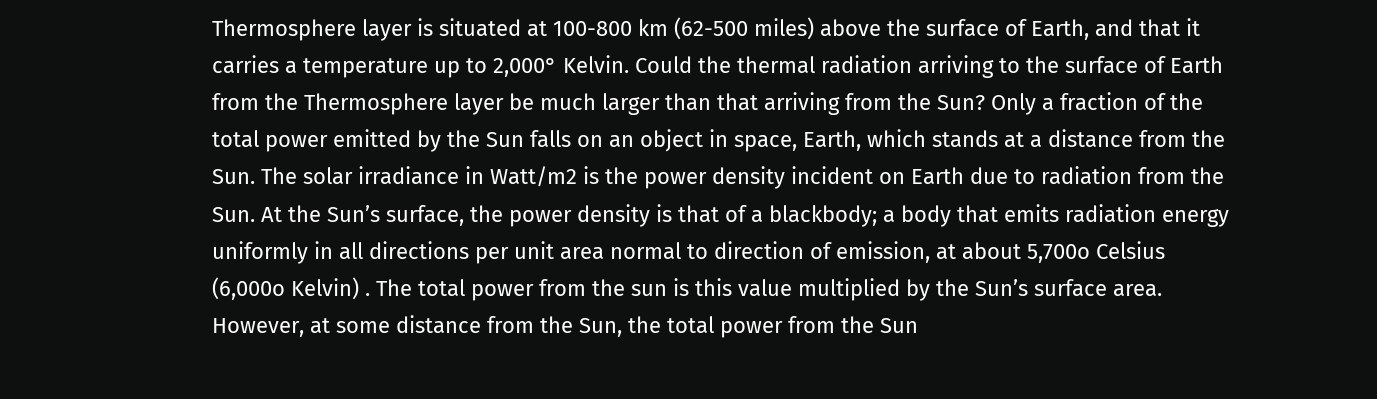Thermosphere layer is situated at 100-800 km (62-500 miles) above the surface of Earth, and that it carries a temperature up to 2,000° Kelvin. Could the thermal radiation arriving to the surface of Earth from the Thermosphere layer be much larger than that arriving from the Sun? Only a fraction of the total power emitted by the Sun falls on an object in space, Earth, which stands at a distance from the Sun. The solar irradiance in Watt/m2 is the power density incident on Earth due to radiation from the Sun. At the Sun’s surface, the power density is that of a blackbody; a body that emits radiation energy uniformly in all directions per unit area normal to direction of emission, at about 5,700o Celsius (6,000o Kelvin) . The total power from the sun is this value multiplied by the Sun’s surface area. However, at some distance from the Sun, the total power from the Sun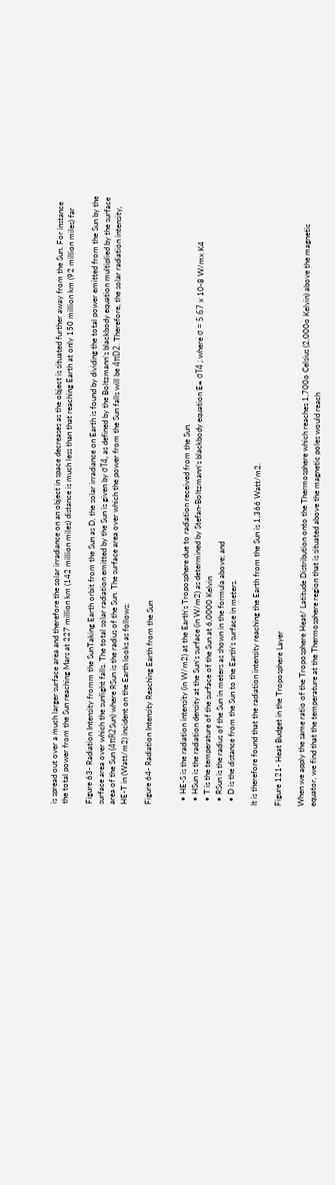is spread out over a much larger surface area and therefore the solar irradiance on an object in space decreases as the object is situated further away from the Sun. For instance the total power from the Sun reaching Mars at 227 million km (142 million miles) distance is much less than that reaching Earth at only 150 million km (92 million miles) far

Figure 63- Radiation Intensity fromm the SunTaking Earth orbit from the Sun as D, the solar irradiance on Earth is found by dividing the total power emitted from the Sun by the surface area over which the sunlight falls. The total solar radiation emitted by the Sun is given by σT4, as defined by the Boltzmann’s blackbody equation multiplied by the surface area of the Sun (4πR2Sun) where RSun is the radius of the Sun. The surface area over which the power from the Sun falls will be 4πD2. Therefore, the solar radiation intensity, HE-T in (Watt/m2) incident on the Earth looks as follows;

Figure 64- Radiation Intensity Reaching Earth from the Sun


  • HE-S is the radiation intensity (in W/m2) at the Earth’s Troposphere due to radiation received from the Sun.
  • HSun is the radiation density at the Sun’s surface (in W/m2) as determined by Stefan-Boltzmann’s blackbody equation E= σT4 ; where σ = 5.67 x 10-8 W/mx K4
  • T is the temperature of the surface of the Sun at 6,0000 Kelvin
  • RSun is the radius of the Sun in meters as shown in the formula above; and
  • D is the distance from the Sun to the Earth’s surface in meters.

It is therefore found that the radiation intensity reaching the Earth from the Sun is 1,366 Watt/m2.

Figure 121- Heat Budget in the Troposphere Layer

When we apply the same ratio of the Troposphere Heat/ Latitude Distribution onto the Thermosphere which reaches 1,700o Celsius (2,000o Kelvin) above the magnetic equator, we find that the temperature at the Thermosphere region that is situated above the magnetic poles would reach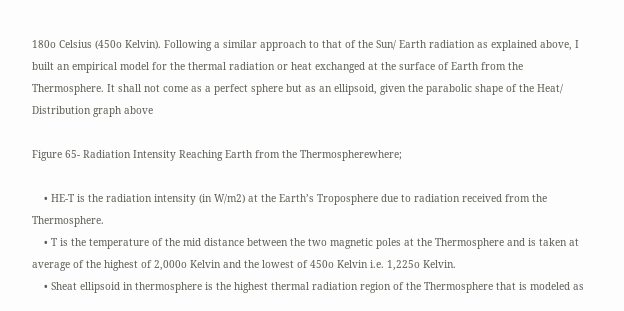180o Celsius (450o Kelvin). Following a similar approach to that of the Sun/ Earth radiation as explained above, I built an empirical model for the thermal radiation or heat exchanged at the surface of Earth from the Thermosphere. It shall not come as a perfect sphere but as an ellipsoid, given the parabolic shape of the Heat/ Distribution graph above

Figure 65- Radiation Intensity Reaching Earth from the Thermospherewhere;

    • HE-T is the radiation intensity (in W/m2) at the Earth’s Troposphere due to radiation received from the Thermosphere.
    • T is the temperature of the mid distance between the two magnetic poles at the Thermosphere and is taken at average of the highest of 2,000o Kelvin and the lowest of 450o Kelvin i.e. 1,225o Kelvin.
    • Sheat ellipsoid in thermosphere is the highest thermal radiation region of the Thermosphere that is modeled as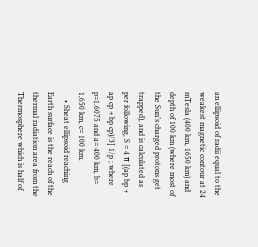an ellipsoid of radii equal to the weakest magnetic contour at 24 mTesla (400 km, 1650 km) and depth of 100 km (where most of the Sun’s charged protons get trapped), and is calculated as per following, S = 4 π [(ap bp + ap cp + bp cp)/3] 1/p ; where p=1.6075 and a= 400 km, b= 1,650 km, c= 100 km.
    • Sheat ellipsoid reaching Earth surface is the reach of the thermal radiation area from the Thermosphere which is half of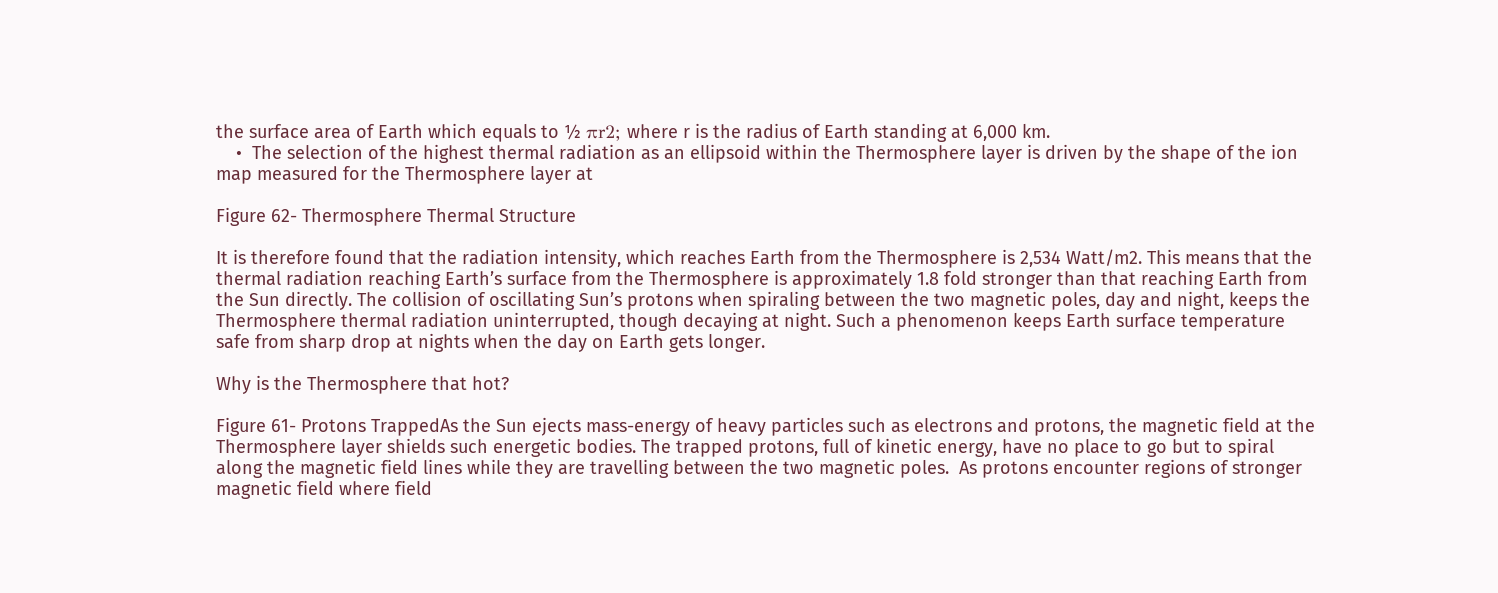the surface area of Earth which equals to ½ πr2; where r is the radius of Earth standing at 6,000 km.
    •  The selection of the highest thermal radiation as an ellipsoid within the Thermosphere layer is driven by the shape of the ion map measured for the Thermosphere layer at

Figure 62- Thermosphere Thermal Structure

It is therefore found that the radiation intensity, which reaches Earth from the Thermosphere is 2,534 Watt/m2. This means that the thermal radiation reaching Earth’s surface from the Thermosphere is approximately 1.8 fold stronger than that reaching Earth from the Sun directly. The collision of oscillating Sun’s protons when spiraling between the two magnetic poles, day and night, keeps the Thermosphere thermal radiation uninterrupted, though decaying at night. Such a phenomenon keeps Earth surface temperature safe from sharp drop at nights when the day on Earth gets longer.

Why is the Thermosphere that hot?

Figure 61- Protons TrappedAs the Sun ejects mass-energy of heavy particles such as electrons and protons, the magnetic field at the Thermosphere layer shields such energetic bodies. The trapped protons, full of kinetic energy, have no place to go but to spiral along the magnetic field lines while they are travelling between the two magnetic poles.  As protons encounter regions of stronger magnetic field where field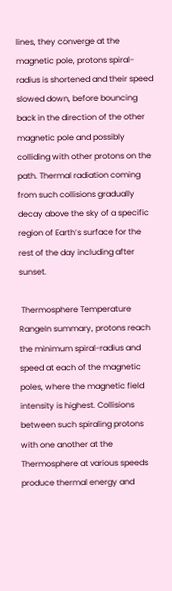lines, they converge at the magnetic pole, protons spiral-radius is shortened and their speed slowed down, before bouncing back in the direction of the other magnetic pole and possibly colliding with other protons on the path. Thermal radiation coming from such collisions gradually decay above the sky of a specific region of Earth’s surface for the rest of the day including after sunset.

 Thermosphere Temperature RangeIn summary, protons reach the minimum spiral-radius and speed at each of the magnetic poles, where the magnetic field intensity is highest. Collisions between such spiraling protons with one another at the Thermosphere at various speeds produce thermal energy and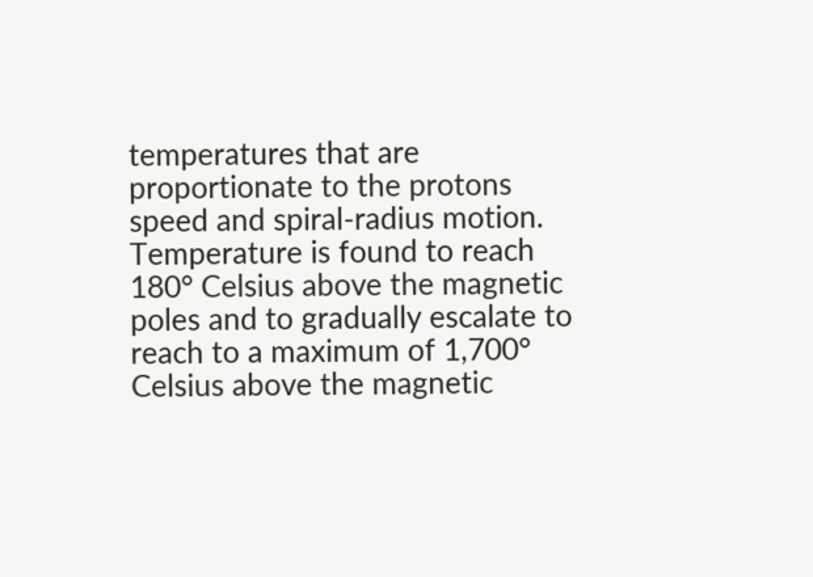temperatures that are proportionate to the protons speed and spiral-radius motion. Temperature is found to reach 180° Celsius above the magnetic poles and to gradually escalate to reach to a maximum of 1,700° Celsius above the magnetic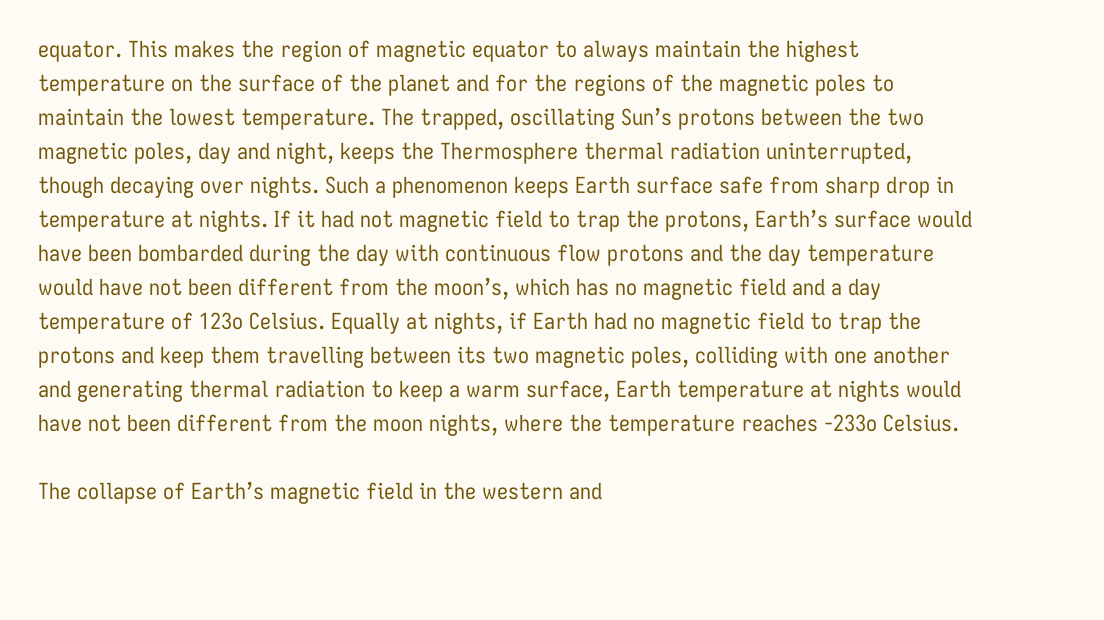equator. This makes the region of magnetic equator to always maintain the highest temperature on the surface of the planet and for the regions of the magnetic poles to maintain the lowest temperature. The trapped, oscillating Sun’s protons between the two magnetic poles, day and night, keeps the Thermosphere thermal radiation uninterrupted, though decaying over nights. Such a phenomenon keeps Earth surface safe from sharp drop in temperature at nights. If it had not magnetic field to trap the protons, Earth’s surface would have been bombarded during the day with continuous flow protons and the day temperature would have not been different from the moon’s, which has no magnetic field and a day temperature of 123o Celsius. Equally at nights, if Earth had no magnetic field to trap the protons and keep them travelling between its two magnetic poles, colliding with one another and generating thermal radiation to keep a warm surface, Earth temperature at nights would have not been different from the moon nights, where the temperature reaches -233o Celsius.

The collapse of Earth’s magnetic field in the western and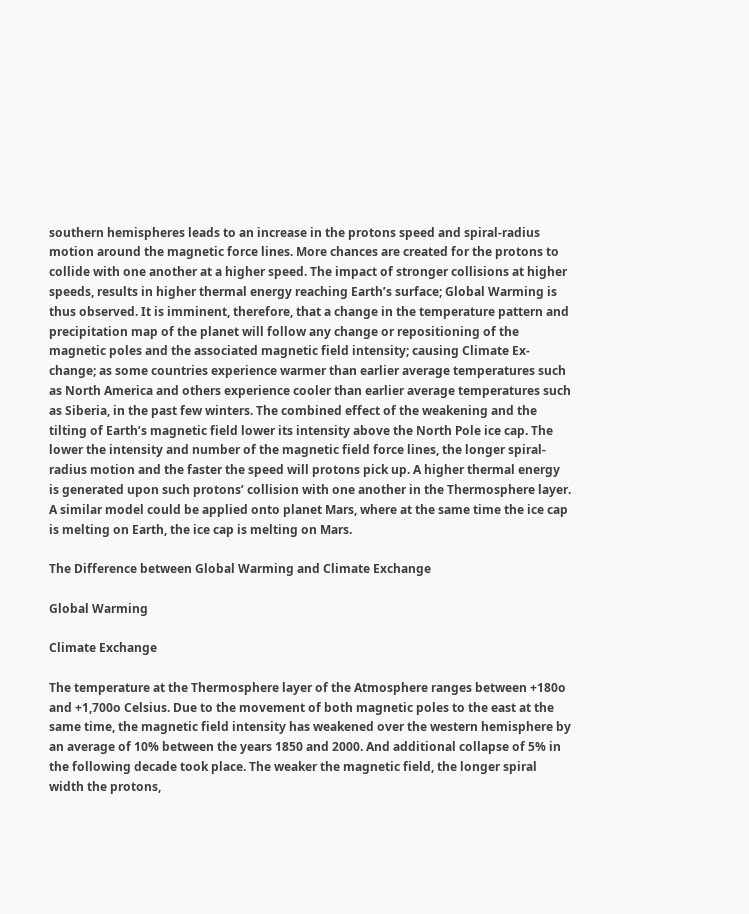southern hemispheres leads to an increase in the protons speed and spiral-radius motion around the magnetic force lines. More chances are created for the protons to collide with one another at a higher speed. The impact of stronger collisions at higher speeds, results in higher thermal energy reaching Earth’s surface; Global Warming is thus observed. It is imminent, therefore, that a change in the temperature pattern and precipitation map of the planet will follow any change or repositioning of the magnetic poles and the associated magnetic field intensity; causing Climate Ex-change; as some countries experience warmer than earlier average temperatures such as North America and others experience cooler than earlier average temperatures such as Siberia, in the past few winters. The combined effect of the weakening and the tilting of Earth’s magnetic field lower its intensity above the North Pole ice cap. The lower the intensity and number of the magnetic field force lines, the longer spiral-radius motion and the faster the speed will protons pick up. A higher thermal energy is generated upon such protons’ collision with one another in the Thermosphere layer. A similar model could be applied onto planet Mars, where at the same time the ice cap is melting on Earth, the ice cap is melting on Mars.

The Difference between Global Warming and Climate Exchange

Global Warming

Climate Exchange

The temperature at the Thermosphere layer of the Atmosphere ranges between +180o and +1,700o Celsius. Due to the movement of both magnetic poles to the east at the same time, the magnetic field intensity has weakened over the western hemisphere by an average of 10% between the years 1850 and 2000. And additional collapse of 5% in the following decade took place. The weaker the magnetic field, the longer spiral width the protons,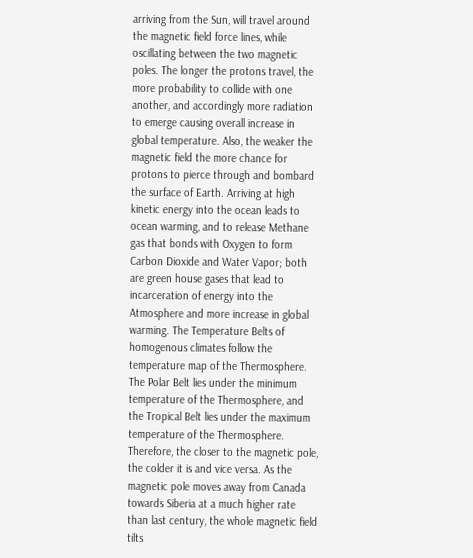arriving from the Sun, will travel around the magnetic field force lines, while oscillating between the two magnetic poles. The longer the protons travel, the more probability to collide with one another, and accordingly more radiation to emerge causing overall increase in global temperature. Also, the weaker the magnetic field the more chance for protons to pierce through and bombard the surface of Earth. Arriving at high kinetic energy into the ocean leads to ocean warming, and to release Methane gas that bonds with Oxygen to form Carbon Dioxide and Water Vapor; both are green house gases that lead to incarceration of energy into the Atmosphere and more increase in global warming. The Temperature Belts of homogenous climates follow the temperature map of the Thermosphere. The Polar Belt lies under the minimum temperature of the Thermosphere, and the Tropical Belt lies under the maximum temperature of the Thermosphere. Therefore, the closer to the magnetic pole, the colder it is and vice versa. As the magnetic pole moves away from Canada towards Siberia at a much higher rate than last century, the whole magnetic field tilts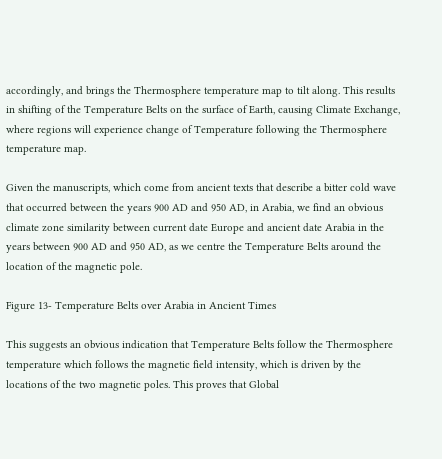accordingly, and brings the Thermosphere temperature map to tilt along. This results in shifting of the Temperature Belts on the surface of Earth, causing Climate Exchange, where regions will experience change of Temperature following the Thermosphere temperature map.

Given the manuscripts, which come from ancient texts that describe a bitter cold wave that occurred between the years 900 AD and 950 AD, in Arabia, we find an obvious climate zone similarity between current date Europe and ancient date Arabia in the years between 900 AD and 950 AD, as we centre the Temperature Belts around the location of the magnetic pole.

Figure 13- Temperature Belts over Arabia in Ancient Times

This suggests an obvious indication that Temperature Belts follow the Thermosphere temperature which follows the magnetic field intensity, which is driven by the locations of the two magnetic poles. This proves that Global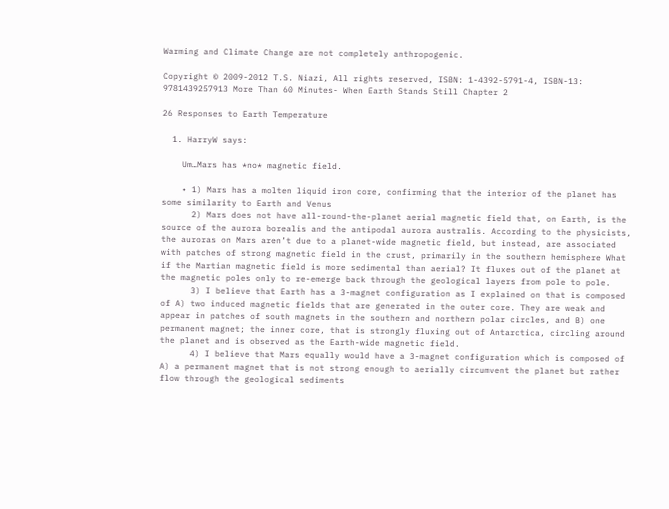Warming and Climate Change are not completely anthropogenic.

Copyright © 2009-2012 T.S. Niazi, All rights reserved, ISBN: 1-4392-5791-4, ISBN-13: 9781439257913 More Than 60 Minutes- When Earth Stands Still Chapter 2

26 Responses to Earth Temperature

  1. HarryW says:

    Um…Mars has *no* magnetic field.

    • 1) Mars has a molten liquid iron core, confirming that the interior of the planet has some similarity to Earth and Venus
      2) Mars does not have all-round-the-planet aerial magnetic field that, on Earth, is the source of the aurora borealis and the antipodal aurora australis. According to the physicists, the auroras on Mars aren’t due to a planet-wide magnetic field, but instead, are associated with patches of strong magnetic field in the crust, primarily in the southern hemisphere What if the Martian magnetic field is more sedimental than aerial? It fluxes out of the planet at the magnetic poles only to re-emerge back through the geological layers from pole to pole.
      3) I believe that Earth has a 3-magnet configuration as I explained on that is composed of A) two induced magnetic fields that are generated in the outer core. They are weak and appear in patches of south magnets in the southern and northern polar circles, and B) one permanent magnet; the inner core, that is strongly fluxing out of Antarctica, circling around the planet and is observed as the Earth-wide magnetic field.
      4) I believe that Mars equally would have a 3-magnet configuration which is composed of A) a permanent magnet that is not strong enough to aerially circumvent the planet but rather flow through the geological sediments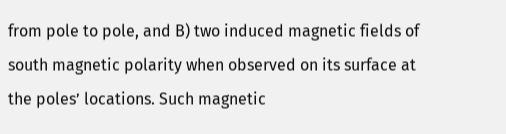from pole to pole, and B) two induced magnetic fields of south magnetic polarity when observed on its surface at the poles’ locations. Such magnetic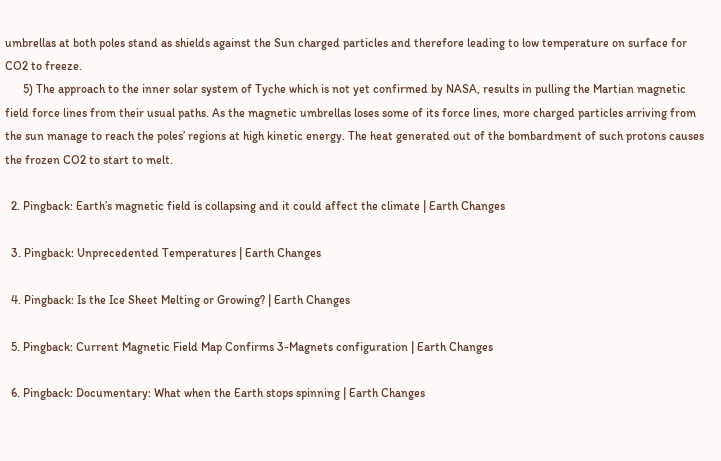umbrellas at both poles stand as shields against the Sun charged particles and therefore leading to low temperature on surface for CO2 to freeze.
      5) The approach to the inner solar system of Tyche which is not yet confirmed by NASA, results in pulling the Martian magnetic field force lines from their usual paths. As the magnetic umbrellas loses some of its force lines, more charged particles arriving from the sun manage to reach the poles’ regions at high kinetic energy. The heat generated out of the bombardment of such protons causes the frozen CO2 to start to melt.

  2. Pingback: Earth’s magnetic field is collapsing and it could affect the climate | Earth Changes

  3. Pingback: Unprecedented Temperatures | Earth Changes

  4. Pingback: Is the Ice Sheet Melting or Growing? | Earth Changes

  5. Pingback: Current Magnetic Field Map Confirms 3-Magnets configuration | Earth Changes

  6. Pingback: Documentary: What when the Earth stops spinning | Earth Changes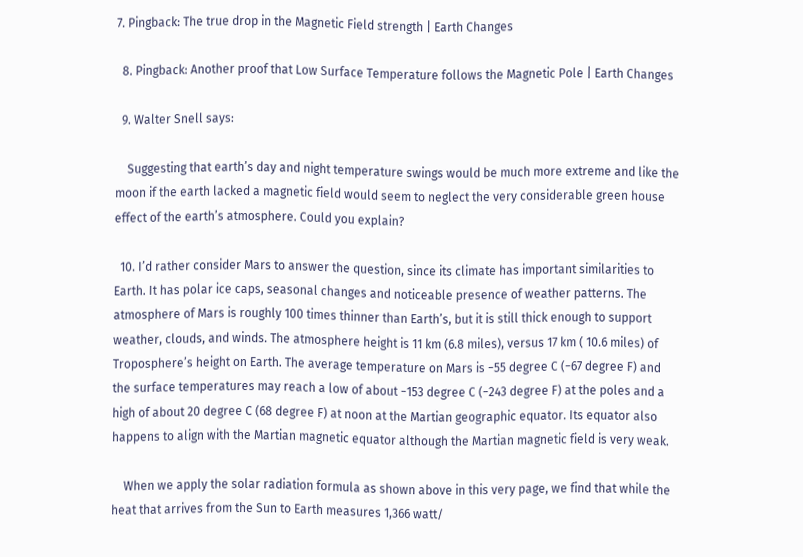7. Pingback: The true drop in the Magnetic Field strength | Earth Changes

  8. Pingback: Another proof that Low Surface Temperature follows the Magnetic Pole | Earth Changes

  9. Walter Snell says:

    Suggesting that earth’s day and night temperature swings would be much more extreme and like the moon if the earth lacked a magnetic field would seem to neglect the very considerable green house effect of the earth’s atmosphere. Could you explain?

  10. I’d rather consider Mars to answer the question, since its climate has important similarities to Earth. It has polar ice caps, seasonal changes and noticeable presence of weather patterns. The atmosphere of Mars is roughly 100 times thinner than Earth’s, but it is still thick enough to support weather, clouds, and winds. The atmosphere height is 11 km (6.8 miles), versus 17 km ( 10.6 miles) of Troposphere’s height on Earth. The average temperature on Mars is −55 degree C (−67 degree F) and the surface temperatures may reach a low of about −153 degree C (−243 degree F) at the poles and a high of about 20 degree C (68 degree F) at noon at the Martian geographic equator. Its equator also happens to align with the Martian magnetic equator although the Martian magnetic field is very weak.

    When we apply the solar radiation formula as shown above in this very page, we find that while the heat that arrives from the Sun to Earth measures 1,366 watt/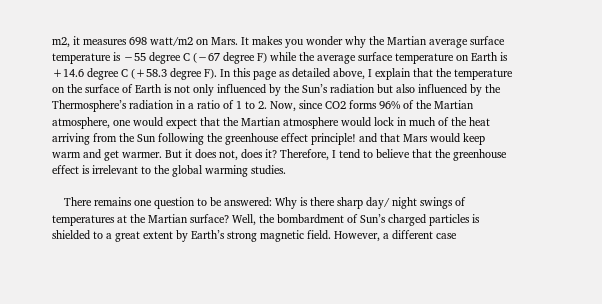m2, it measures 698 watt/m2 on Mars. It makes you wonder why the Martian average surface temperature is −55 degree C (−67 degree F) while the average surface temperature on Earth is +14.6 degree C (+58.3 degree F). In this page as detailed above, I explain that the temperature on the surface of Earth is not only influenced by the Sun’s radiation but also influenced by the Thermosphere’s radiation in a ratio of 1 to 2. Now, since CO2 forms 96% of the Martian atmosphere, one would expect that the Martian atmosphere would lock in much of the heat arriving from the Sun following the greenhouse effect principle! and that Mars would keep warm and get warmer. But it does not, does it? Therefore, I tend to believe that the greenhouse effect is irrelevant to the global warming studies.

    There remains one question to be answered: Why is there sharp day/ night swings of temperatures at the Martian surface? Well, the bombardment of Sun’s charged particles is shielded to a great extent by Earth’s strong magnetic field. However, a different case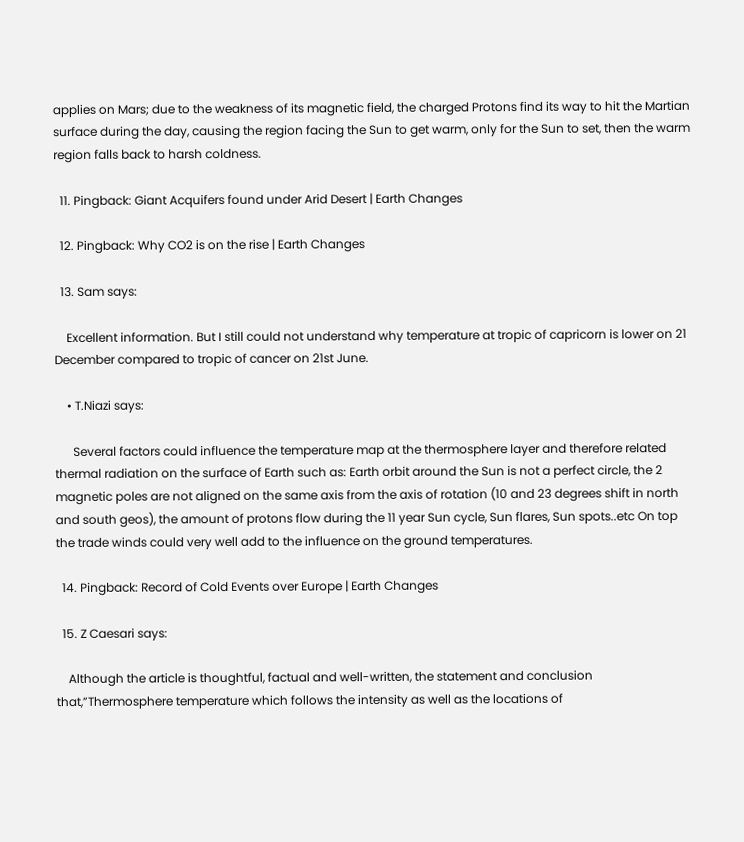applies on Mars; due to the weakness of its magnetic field, the charged Protons find its way to hit the Martian surface during the day, causing the region facing the Sun to get warm, only for the Sun to set, then the warm region falls back to harsh coldness.

  11. Pingback: Giant Acquifers found under Arid Desert | Earth Changes

  12. Pingback: Why CO2 is on the rise | Earth Changes

  13. Sam says:

    Excellent information. But I still could not understand why temperature at tropic of capricorn is lower on 21 December compared to tropic of cancer on 21st June.

    • T.Niazi says:

      Several factors could influence the temperature map at the thermosphere layer and therefore related thermal radiation on the surface of Earth such as: Earth orbit around the Sun is not a perfect circle, the 2 magnetic poles are not aligned on the same axis from the axis of rotation (10 and 23 degrees shift in north and south geos), the amount of protons flow during the 11 year Sun cycle, Sun flares, Sun spots..etc On top the trade winds could very well add to the influence on the ground temperatures.

  14. Pingback: Record of Cold Events over Europe | Earth Changes

  15. Z Caesari says:

    Although the article is thoughtful, factual and well-written, the statement and conclusion that,”Thermosphere temperature which follows the intensity as well as the locations of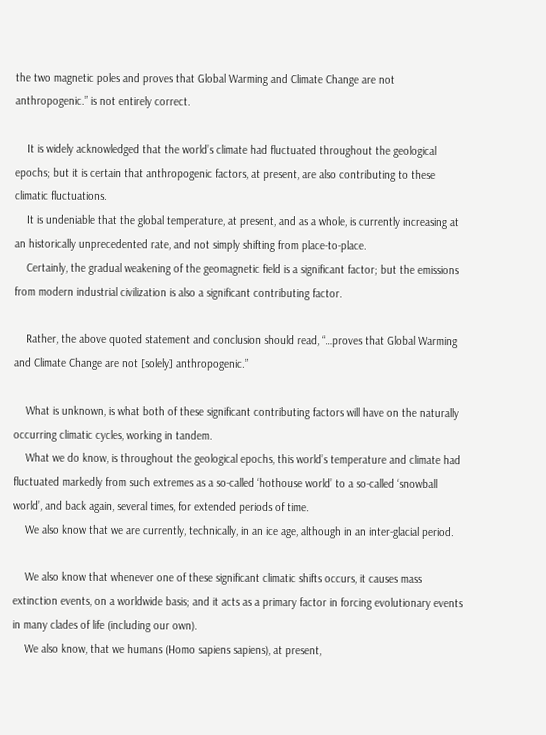the two magnetic poles and proves that Global Warming and Climate Change are not anthropogenic.” is not entirely correct.

    It is widely acknowledged that the world’s climate had fluctuated throughout the geological epochs; but it is certain that anthropogenic factors, at present, are also contributing to these climatic fluctuations.
    It is undeniable that the global temperature, at present, and as a whole, is currently increasing at an historically unprecedented rate, and not simply shifting from place-to-place.
    Certainly, the gradual weakening of the geomagnetic field is a significant factor; but the emissions from modern industrial civilization is also a significant contributing factor.

    Rather, the above quoted statement and conclusion should read, “…proves that Global Warming and Climate Change are not [solely] anthropogenic.”

    What is unknown, is what both of these significant contributing factors will have on the naturally occurring climatic cycles, working in tandem.
    What we do know, is throughout the geological epochs, this world’s temperature and climate had fluctuated markedly from such extremes as a so-called ‘hothouse world’ to a so-called ‘snowball world’, and back again, several times, for extended periods of time.
    We also know that we are currently, technically, in an ice age, although in an inter-glacial period.

    We also know that whenever one of these significant climatic shifts occurs, it causes mass extinction events, on a worldwide basis; and it acts as a primary factor in forcing evolutionary events in many clades of life (including our own).
    We also know, that we humans (Homo sapiens sapiens), at present,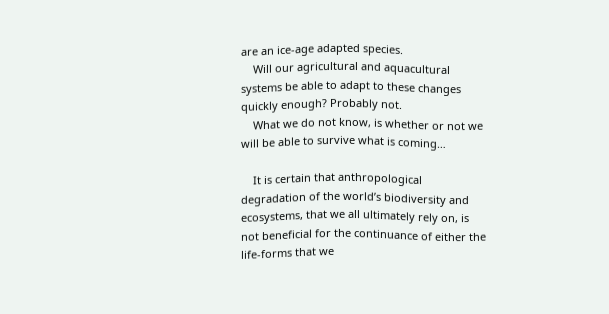are an ice-age adapted species.
    Will our agricultural and aquacultural systems be able to adapt to these changes quickly enough? Probably not.
    What we do not know, is whether or not we will be able to survive what is coming…

    It is certain that anthropological degradation of the world’s biodiversity and ecosystems, that we all ultimately rely on, is not beneficial for the continuance of either the life-forms that we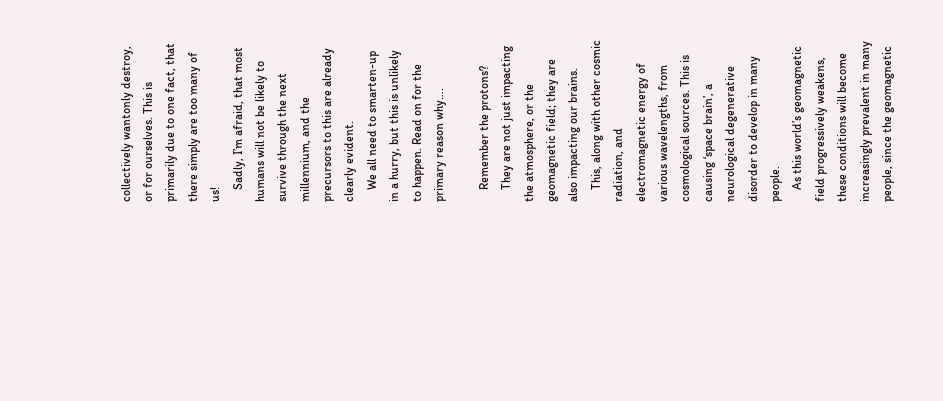collectively wantonly destroy, or for ourselves. This is primarily due to one fact, that there simply are too many of us!
    Sadly, I’m afraid, that most humans will not be likely to survive through the next millennium, and the precursors to this are already clearly evident.
    We all need to smarten-up in a hurry, but this is unlikely to happen. Read on for the primary reason why….

    Remember the protons?
    They are not just impacting the atmosphere, or the geomagnetic field; they are also impacting our brains.
    This, along with other cosmic radiation, and electromagnetic energy of various wavelengths, from cosmological sources. This is causing ‘space brain’, a neurological degenerative disorder to develop in many people.
    As this world’s geomagnetic field progressively weakens, these conditions will become increasingly prevalent in many people, since the geomagnetic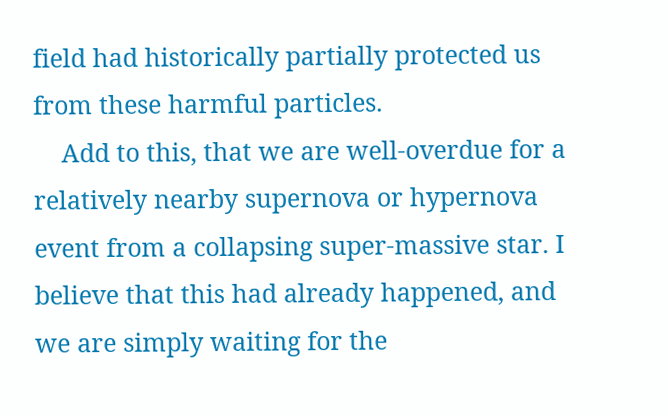field had historically partially protected us from these harmful particles.
    Add to this, that we are well-overdue for a relatively nearby supernova or hypernova event from a collapsing super-massive star. I believe that this had already happened, and we are simply waiting for the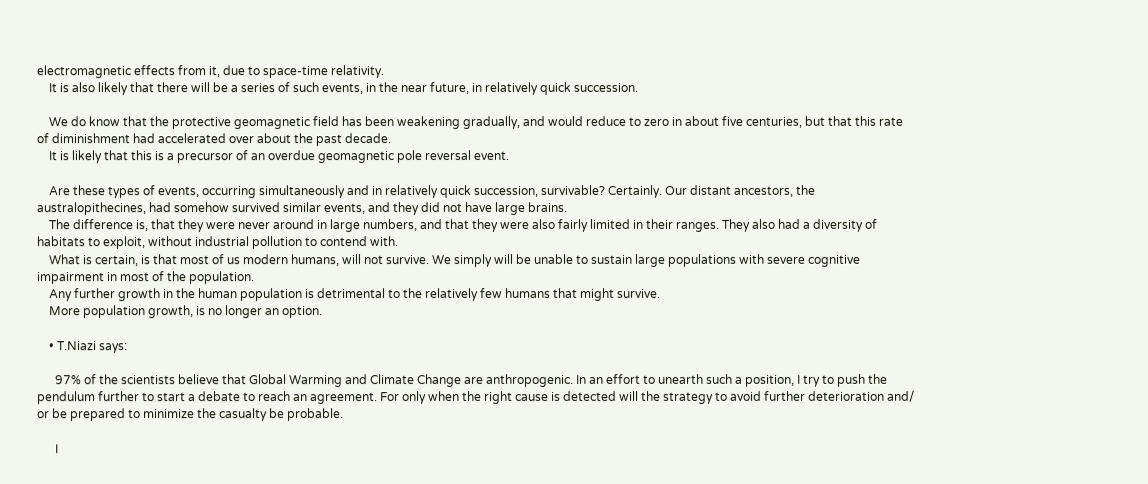electromagnetic effects from it, due to space-time relativity.
    It is also likely that there will be a series of such events, in the near future, in relatively quick succession.

    We do know that the protective geomagnetic field has been weakening gradually, and would reduce to zero in about five centuries, but that this rate of diminishment had accelerated over about the past decade.
    It is likely that this is a precursor of an overdue geomagnetic pole reversal event.

    Are these types of events, occurring simultaneously and in relatively quick succession, survivable? Certainly. Our distant ancestors, the australopithecines, had somehow survived similar events, and they did not have large brains.
    The difference is, that they were never around in large numbers, and that they were also fairly limited in their ranges. They also had a diversity of habitats to exploit, without industrial pollution to contend with.
    What is certain, is that most of us modern humans, will not survive. We simply will be unable to sustain large populations with severe cognitive impairment in most of the population.
    Any further growth in the human population is detrimental to the relatively few humans that might survive.
    More population growth, is no longer an option.

    • T.Niazi says:

      97% of the scientists believe that Global Warming and Climate Change are anthropogenic. In an effort to unearth such a position, I try to push the pendulum further to start a debate to reach an agreement. For only when the right cause is detected will the strategy to avoid further deterioration and/ or be prepared to minimize the casualty be probable.

      I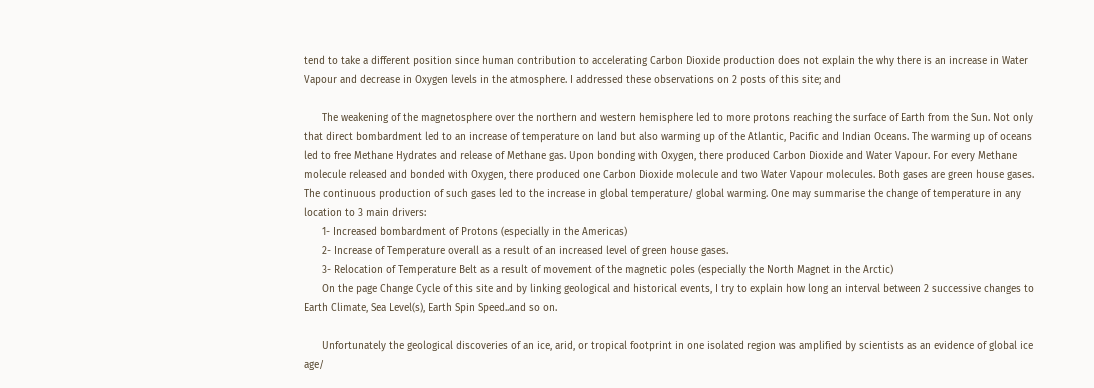tend to take a different position since human contribution to accelerating Carbon Dioxide production does not explain the why there is an increase in Water Vapour and decrease in Oxygen levels in the atmosphere. I addressed these observations on 2 posts of this site; and

      The weakening of the magnetosphere over the northern and western hemisphere led to more protons reaching the surface of Earth from the Sun. Not only that direct bombardment led to an increase of temperature on land but also warming up of the Atlantic, Pacific and Indian Oceans. The warming up of oceans led to free Methane Hydrates and release of Methane gas. Upon bonding with Oxygen, there produced Carbon Dioxide and Water Vapour. For every Methane molecule released and bonded with Oxygen, there produced one Carbon Dioxide molecule and two Water Vapour molecules. Both gases are green house gases. The continuous production of such gases led to the increase in global temperature/ global warming. One may summarise the change of temperature in any location to 3 main drivers:
      1- Increased bombardment of Protons (especially in the Americas)
      2- Increase of Temperature overall as a result of an increased level of green house gases.
      3- Relocation of Temperature Belt as a result of movement of the magnetic poles (especially the North Magnet in the Arctic)
      On the page Change Cycle of this site and by linking geological and historical events, I try to explain how long an interval between 2 successive changes to Earth Climate, Sea Level(s), Earth Spin Speed..and so on.

      Unfortunately the geological discoveries of an ice, arid, or tropical footprint in one isolated region was amplified by scientists as an evidence of global ice age/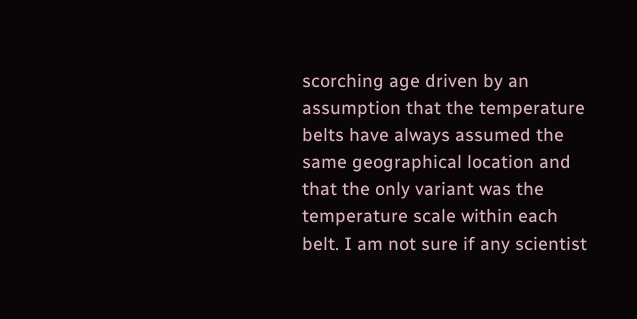scorching age driven by an assumption that the temperature belts have always assumed the same geographical location and that the only variant was the temperature scale within each belt. I am not sure if any scientist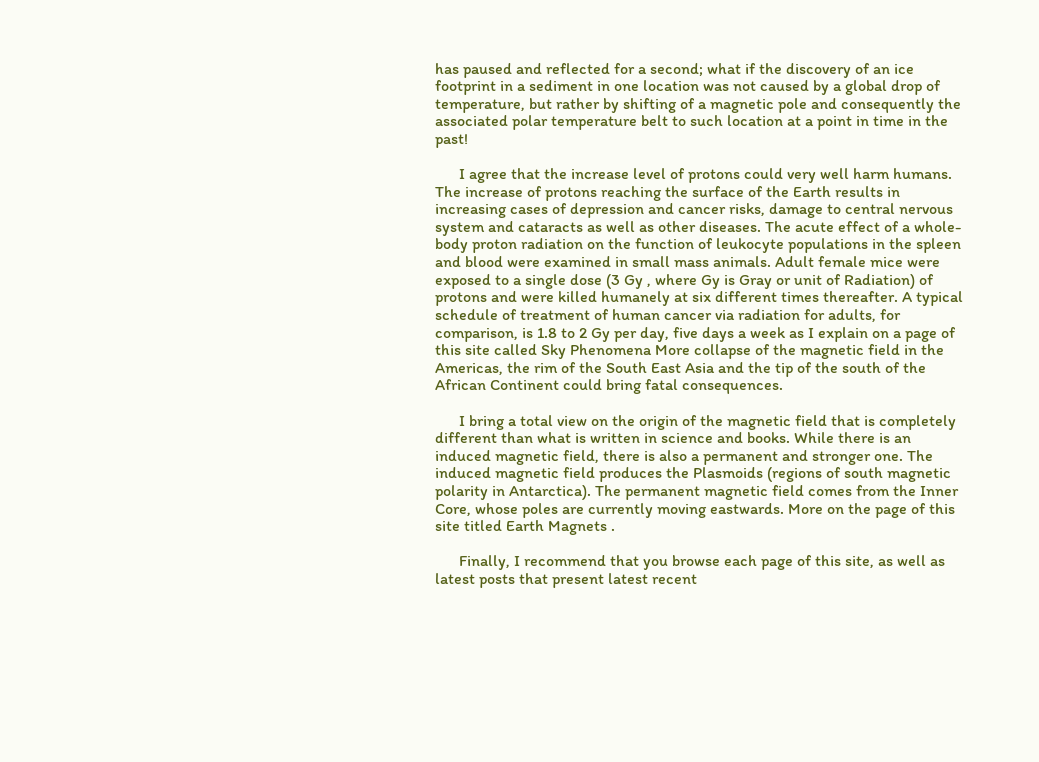has paused and reflected for a second; what if the discovery of an ice footprint in a sediment in one location was not caused by a global drop of temperature, but rather by shifting of a magnetic pole and consequently the associated polar temperature belt to such location at a point in time in the past!

      I agree that the increase level of protons could very well harm humans. The increase of protons reaching the surface of the Earth results in increasing cases of depression and cancer risks, damage to central nervous system and cataracts as well as other diseases. The acute effect of a whole-body proton radiation on the function of leukocyte populations in the spleen and blood were examined in small mass animals. Adult female mice were exposed to a single dose (3 Gy , where Gy is Gray or unit of Radiation) of protons and were killed humanely at six different times thereafter. A typical schedule of treatment of human cancer via radiation for adults, for comparison, is 1.8 to 2 Gy per day, five days a week as I explain on a page of this site called Sky Phenomena More collapse of the magnetic field in the Americas, the rim of the South East Asia and the tip of the south of the African Continent could bring fatal consequences.

      I bring a total view on the origin of the magnetic field that is completely different than what is written in science and books. While there is an induced magnetic field, there is also a permanent and stronger one. The induced magnetic field produces the Plasmoids (regions of south magnetic polarity in Antarctica). The permanent magnetic field comes from the Inner Core, whose poles are currently moving eastwards. More on the page of this site titled Earth Magnets .

      Finally, I recommend that you browse each page of this site, as well as latest posts that present latest recent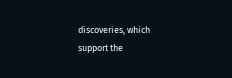discoveries, which support the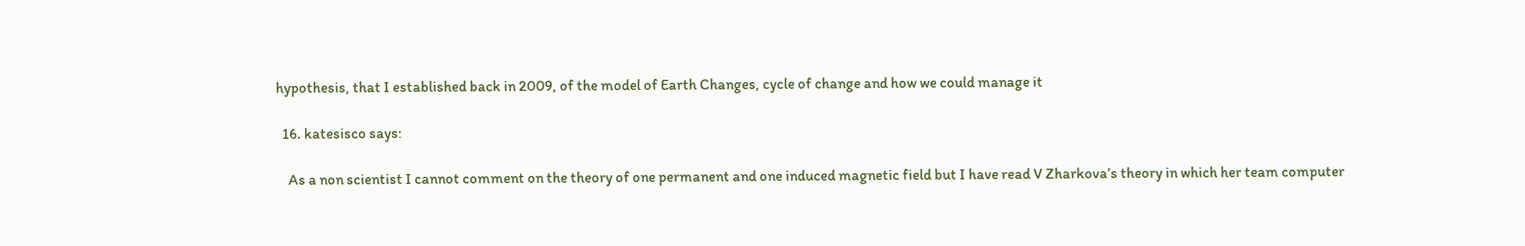hypothesis, that I established back in 2009, of the model of Earth Changes, cycle of change and how we could manage it

  16. katesisco says:

    As a non scientist I cannot comment on the theory of one permanent and one induced magnetic field but I have read V Zharkova’s theory in which her team computer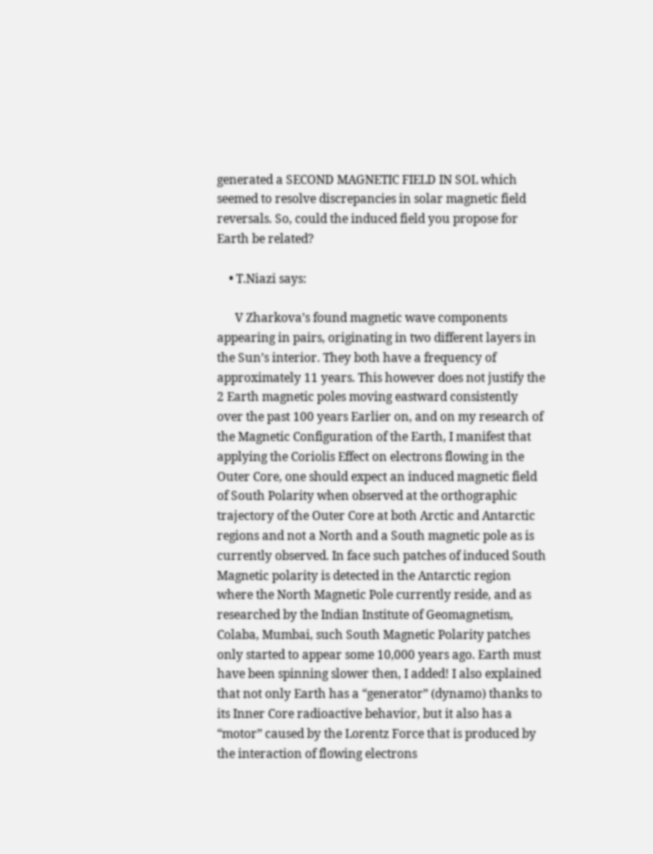generated a SECOND MAGNETIC FIELD IN SOL which seemed to resolve discrepancies in solar magnetic field reversals. So, could the induced field you propose for Earth be related?

    • T.Niazi says:

      V Zharkova’s found magnetic wave components appearing in pairs, originating in two different layers in the Sun’s interior. They both have a frequency of approximately 11 years. This however does not justify the 2 Earth magnetic poles moving eastward consistently over the past 100 years Earlier on, and on my research of the Magnetic Configuration of the Earth, I manifest that applying the Coriolis Effect on electrons flowing in the Outer Core, one should expect an induced magnetic field of South Polarity when observed at the orthographic trajectory of the Outer Core at both Arctic and Antarctic regions and not a North and a South magnetic pole as is currently observed. In face such patches of induced South Magnetic polarity is detected in the Antarctic region where the North Magnetic Pole currently reside, and as researched by the Indian Institute of Geomagnetism, Colaba, Mumbai, such South Magnetic Polarity patches only started to appear some 10,000 years ago. Earth must have been spinning slower then, I added! I also explained that not only Earth has a “generator” (dynamo) thanks to its Inner Core radioactive behavior, but it also has a “motor” caused by the Lorentz Force that is produced by the interaction of flowing electrons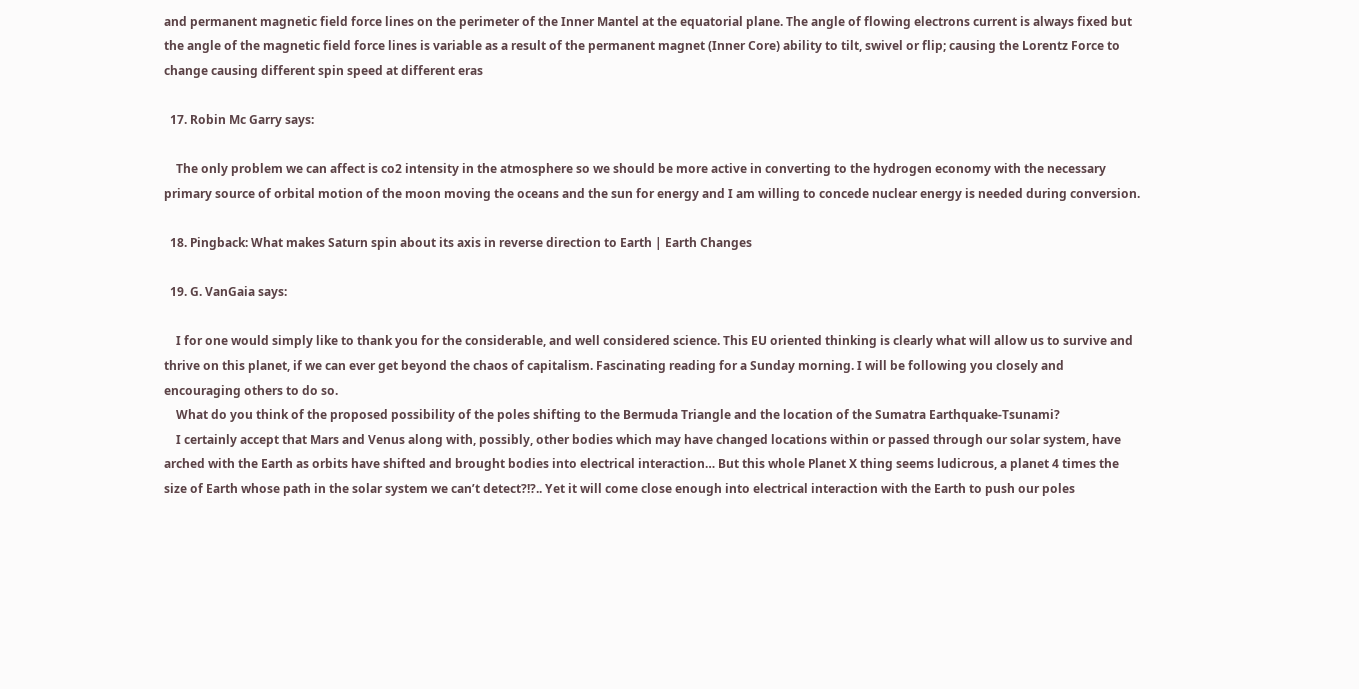and permanent magnetic field force lines on the perimeter of the Inner Mantel at the equatorial plane. The angle of flowing electrons current is always fixed but the angle of the magnetic field force lines is variable as a result of the permanent magnet (Inner Core) ability to tilt, swivel or flip; causing the Lorentz Force to change causing different spin speed at different eras

  17. Robin Mc Garry says:

    The only problem we can affect is co2 intensity in the atmosphere so we should be more active in converting to the hydrogen economy with the necessary primary source of orbital motion of the moon moving the oceans and the sun for energy and I am willing to concede nuclear energy is needed during conversion.

  18. Pingback: What makes Saturn spin about its axis in reverse direction to Earth | Earth Changes

  19. G. VanGaia says:

    I for one would simply like to thank you for the considerable, and well considered science. This EU oriented thinking is clearly what will allow us to survive and thrive on this planet, if we can ever get beyond the chaos of capitalism. Fascinating reading for a Sunday morning. I will be following you closely and encouraging others to do so.
    What do you think of the proposed possibility of the poles shifting to the Bermuda Triangle and the location of the Sumatra Earthquake-Tsunami?
    I certainly accept that Mars and Venus along with, possibly, other bodies which may have changed locations within or passed through our solar system, have arched with the Earth as orbits have shifted and brought bodies into electrical interaction… But this whole Planet X thing seems ludicrous, a planet 4 times the size of Earth whose path in the solar system we can’t detect?!?.. Yet it will come close enough into electrical interaction with the Earth to push our poles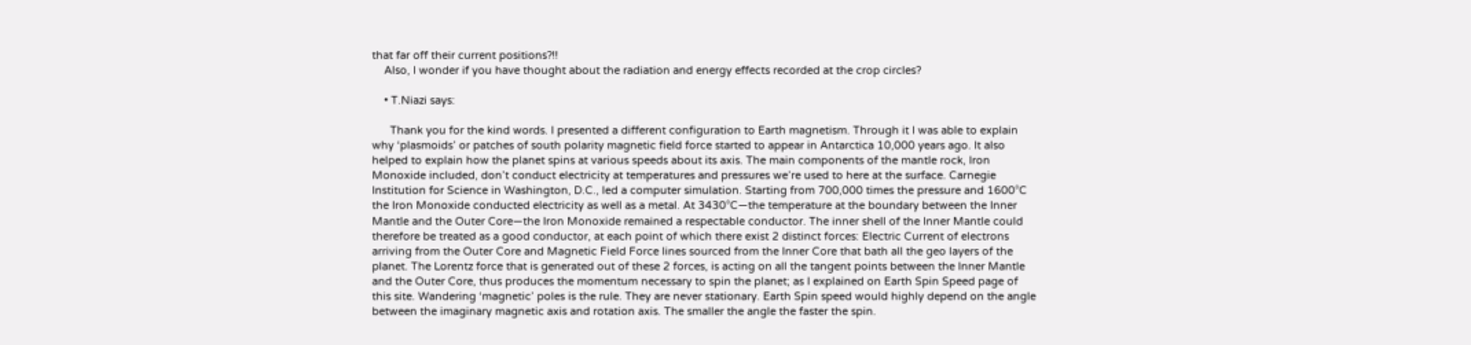that far off their current positions?!!
    Also, I wonder if you have thought about the radiation and energy effects recorded at the crop circles?

    • T.Niazi says:

      Thank you for the kind words. I presented a different configuration to Earth magnetism. Through it I was able to explain why ‘plasmoids’ or patches of south polarity magnetic field force started to appear in Antarctica 10,000 years ago. It also helped to explain how the planet spins at various speeds about its axis. The main components of the mantle rock, Iron Monoxide included, don’t conduct electricity at temperatures and pressures we’re used to here at the surface. Carnegie Institution for Science in Washington, D.C., led a computer simulation. Starting from 700,000 times the pressure and 1600°C the Iron Monoxide conducted electricity as well as a metal. At 3430°C—the temperature at the boundary between the Inner Mantle and the Outer Core—the Iron Monoxide remained a respectable conductor. The inner shell of the Inner Mantle could therefore be treated as a good conductor, at each point of which there exist 2 distinct forces: Electric Current of electrons arriving from the Outer Core and Magnetic Field Force lines sourced from the Inner Core that bath all the geo layers of the planet. The Lorentz force that is generated out of these 2 forces, is acting on all the tangent points between the Inner Mantle and the Outer Core, thus produces the momentum necessary to spin the planet; as I explained on Earth Spin Speed page of this site. Wandering ‘magnetic’ poles is the rule. They are never stationary. Earth Spin speed would highly depend on the angle between the imaginary magnetic axis and rotation axis. The smaller the angle the faster the spin.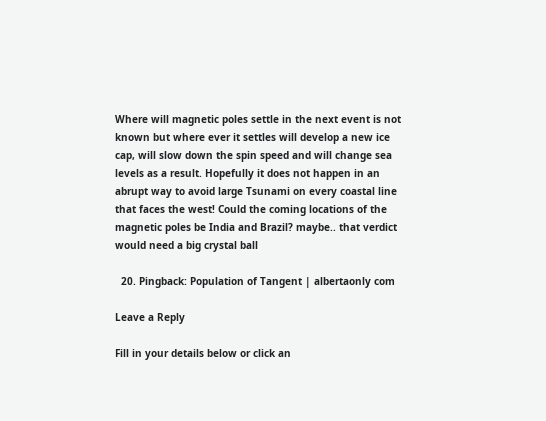Where will magnetic poles settle in the next event is not known but where ever it settles will develop a new ice cap, will slow down the spin speed and will change sea levels as a result. Hopefully it does not happen in an abrupt way to avoid large Tsunami on every coastal line that faces the west! Could the coming locations of the magnetic poles be India and Brazil? maybe.. that verdict would need a big crystal ball

  20. Pingback: Population of Tangent | albertaonly com

Leave a Reply

Fill in your details below or click an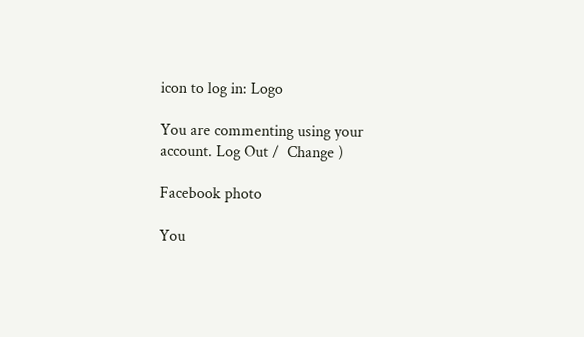icon to log in: Logo

You are commenting using your account. Log Out /  Change )

Facebook photo

You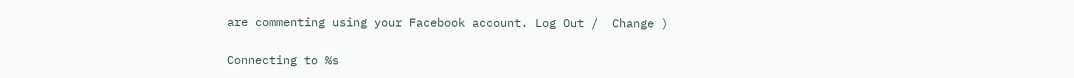are commenting using your Facebook account. Log Out /  Change )

Connecting to %s